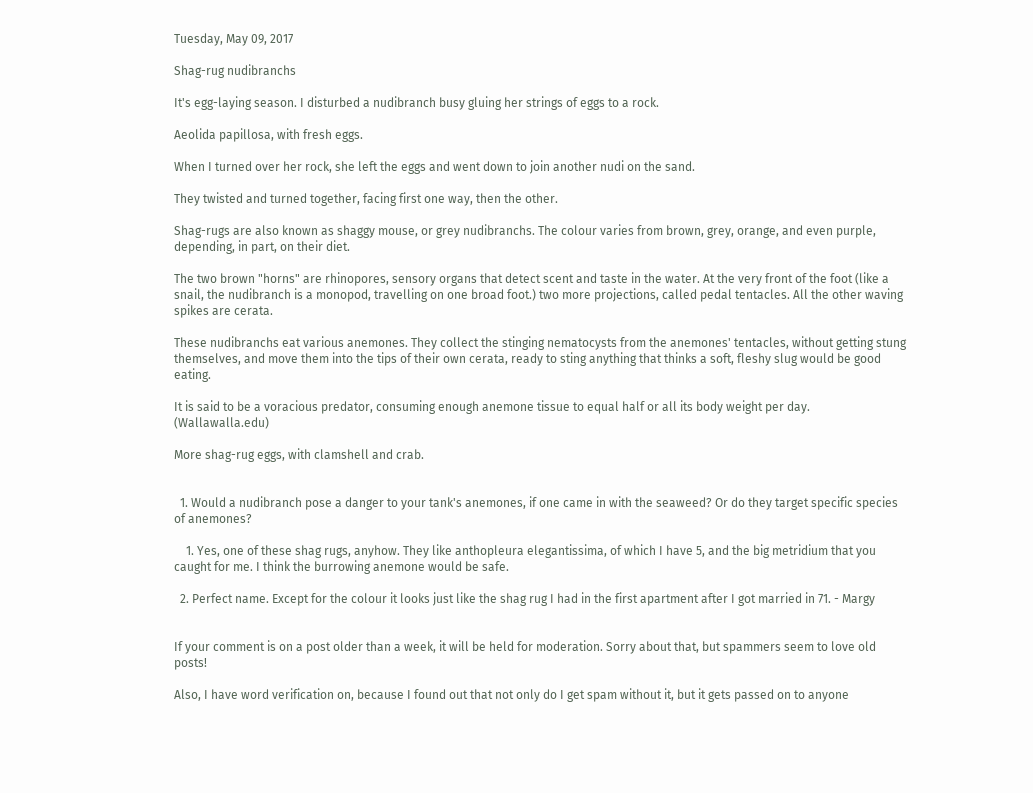Tuesday, May 09, 2017

Shag-rug nudibranchs

It's egg-laying season. I disturbed a nudibranch busy gluing her strings of eggs to a rock.

Aeolida papillosa, with fresh eggs.

When I turned over her rock, she left the eggs and went down to join another nudi on the sand.

They twisted and turned together, facing first one way, then the other.

Shag-rugs are also known as shaggy mouse, or grey nudibranchs. The colour varies from brown, grey, orange, and even purple, depending, in part, on their diet.

The two brown "horns" are rhinopores, sensory organs that detect scent and taste in the water. At the very front of the foot (like a snail, the nudibranch is a monopod, travelling on one broad foot.) two more projections, called pedal tentacles. All the other waving spikes are cerata.

These nudibranchs eat various anemones. They collect the stinging nematocysts from the anemones' tentacles, without getting stung themselves, and move them into the tips of their own cerata, ready to sting anything that thinks a soft, fleshy slug would be good eating.

It is said to be a voracious predator, consuming enough anemone tissue to equal half or all its body weight per day. (Wallawalla.edu)

More shag-rug eggs, with clamshell and crab.


  1. Would a nudibranch pose a danger to your tank's anemones, if one came in with the seaweed? Or do they target specific species of anemones?

    1. Yes, one of these shag rugs, anyhow. They like anthopleura elegantissima, of which I have 5, and the big metridium that you caught for me. I think the burrowing anemone would be safe.

  2. Perfect name. Except for the colour it looks just like the shag rug I had in the first apartment after I got married in 71. - Margy


If your comment is on a post older than a week, it will be held for moderation. Sorry about that, but spammers seem to love old posts!

Also, I have word verification on, because I found out that not only do I get spam without it, but it gets passed on to anyone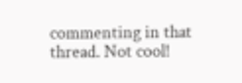commenting in that thread. Not cool!